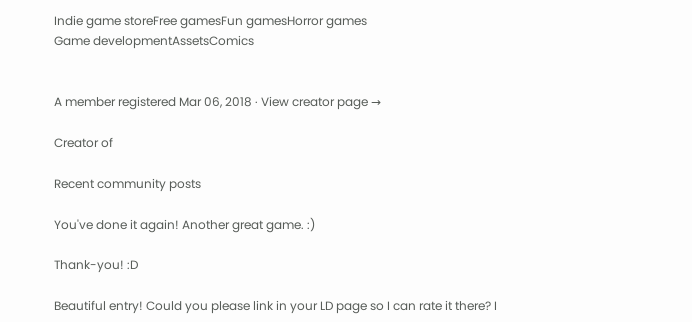Indie game storeFree gamesFun gamesHorror games
Game developmentAssetsComics


A member registered Mar 06, 2018 · View creator page →

Creator of

Recent community posts

You've done it again! Another great game. :)

Thank-you! :D

Beautiful entry! Could you please link in your LD page so I can rate it there? I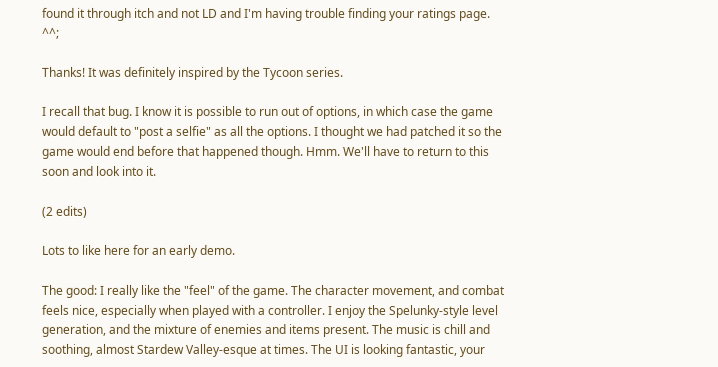found it through itch and not LD and I'm having trouble finding your ratings page. ^^;

Thanks! It was definitely inspired by the Tycoon series.

I recall that bug. I know it is possible to run out of options, in which case the game would default to "post a selfie" as all the options. I thought we had patched it so the game would end before that happened though. Hmm. We'll have to return to this soon and look into it.

(2 edits)

Lots to like here for an early demo.

The good: I really like the "feel" of the game. The character movement, and combat feels nice, especially when played with a controller. I enjoy the Spelunky-style level generation, and the mixture of enemies and items present. The music is chill and soothing, almost Stardew Valley-esque at times. The UI is looking fantastic, your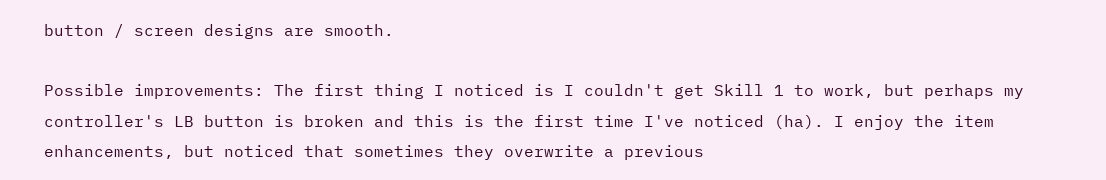button / screen designs are smooth.

Possible improvements: The first thing I noticed is I couldn't get Skill 1 to work, but perhaps my controller's LB button is broken and this is the first time I've noticed (ha). I enjoy the item enhancements, but noticed that sometimes they overwrite a previous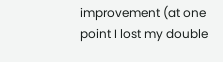improvement (at one point I lost my double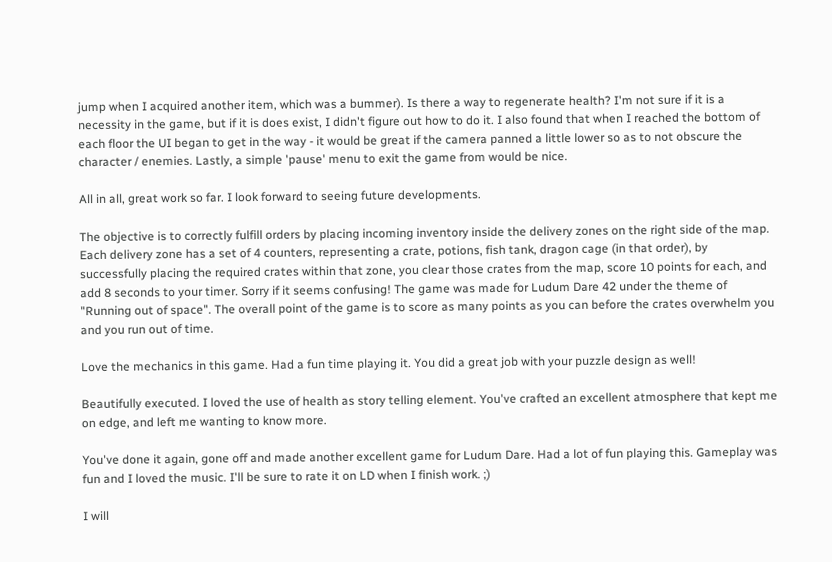jump when I acquired another item, which was a bummer). Is there a way to regenerate health? I'm not sure if it is a necessity in the game, but if it is does exist, I didn't figure out how to do it. I also found that when I reached the bottom of each floor the UI began to get in the way - it would be great if the camera panned a little lower so as to not obscure the character / enemies. Lastly, a simple 'pause' menu to exit the game from would be nice.

All in all, great work so far. I look forward to seeing future developments.

The objective is to correctly fulfill orders by placing incoming inventory inside the delivery zones on the right side of the map. Each delivery zone has a set of 4 counters, representing a crate, potions, fish tank, dragon cage (in that order), by successfully placing the required crates within that zone, you clear those crates from the map, score 10 points for each, and add 8 seconds to your timer. Sorry if it seems confusing! The game was made for Ludum Dare 42 under the theme of "Running out of space". The overall point of the game is to score as many points as you can before the crates overwhelm you and you run out of time.

Love the mechanics in this game. Had a fun time playing it. You did a great job with your puzzle design as well!

Beautifully executed. I loved the use of health as story telling element. You've crafted an excellent atmosphere that kept me on edge, and left me wanting to know more.

You've done it again, gone off and made another excellent game for Ludum Dare. Had a lot of fun playing this. Gameplay was fun and I loved the music. I'll be sure to rate it on LD when I finish work. ;)

I will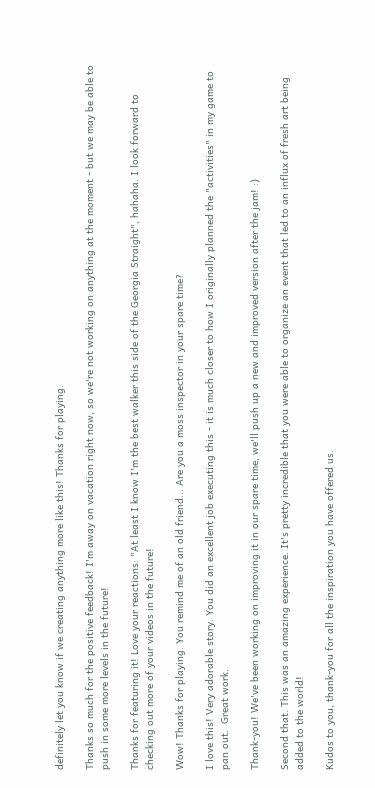definitely let you know if we creating anything more like this! Thanks for playing.

Thanks so much for the positive feedback! I'm away on vacation right now, so we're not working on anything at the moment - but we may be able to push in some more levels in the future!

Thanks for featuring it! Love your reactions: "At least I know I'm the best walker this side of the Georgia Straight", hahaha. I look forward to checking out more of your videos in the future!

Wow! Thanks for playing. You remind me of an old friend... Are you a moss inspector in your spare time?

I love this! Very adorable story. You did an excellent job executing this - it is much closer to how I originally planned the "activities" in my game to pan out.  Great work.

Thank-you! We've been working on improving it in our spare time, we'll push up a new and improved version after the jam! :)

Second that. This was an amazing experience. It's pretty incredible that you were able to organize an event that led to an influx of fresh art being added to the world!

Kudos to you, thank-you for all the inspiration you have offered us.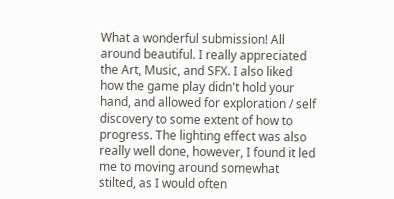What a wonderful submission! All around beautiful. I really appreciated the Art, Music, and SFX. I also liked how the game play didn't hold your hand, and allowed for exploration / self discovery to some extent of how to progress. The lighting effect was also really well done, however, I found it led me to moving around somewhat stilted, as I would often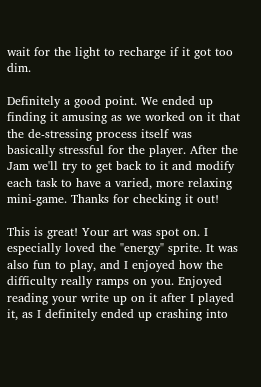wait for the light to recharge if it got too dim.

Definitely a good point. We ended up finding it amusing as we worked on it that the de-stressing process itself was basically stressful for the player. After the Jam we'll try to get back to it and modify each task to have a varied, more relaxing mini-game. Thanks for checking it out!

This is great! Your art was spot on. I especially loved the "energy" sprite. It was also fun to play, and I enjoyed how the difficulty really ramps on you. Enjoyed reading your write up on it after I played it, as I definitely ended up crashing into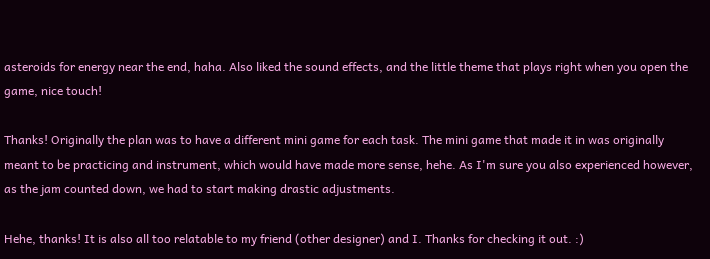asteroids for energy near the end, haha. Also liked the sound effects, and the little theme that plays right when you open the game, nice touch!

Thanks! Originally the plan was to have a different mini game for each task. The mini game that made it in was originally meant to be practicing and instrument, which would have made more sense, hehe. As I'm sure you also experienced however, as the jam counted down, we had to start making drastic adjustments.

Hehe, thanks! It is also all too relatable to my friend (other designer) and I. Thanks for checking it out. :)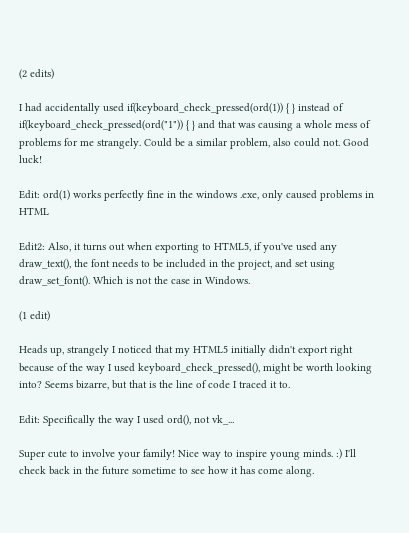(2 edits)

I had accidentally used if(keyboard_check_pressed(ord(1)) { } instead of if(keyboard_check_pressed(ord("1")) { } and that was causing a whole mess of problems for me strangely. Could be a similar problem, also could not. Good luck!

Edit: ord(1) works perfectly fine in the windows .exe, only caused problems in HTML

Edit2: Also, it turns out when exporting to HTML5, if you've used any draw_text(), the font needs to be included in the project, and set using draw_set_font(). Which is not the case in Windows.

(1 edit)

Heads up, strangely I noticed that my HTML5 initially didn't export right because of the way I used keyboard_check_pressed(), might be worth looking into? Seems bizarre, but that is the line of code I traced it to.

Edit: Specifically the way I used ord(), not vk_...

Super cute to involve your family! Nice way to inspire young minds. :) I'll check back in the future sometime to see how it has come along.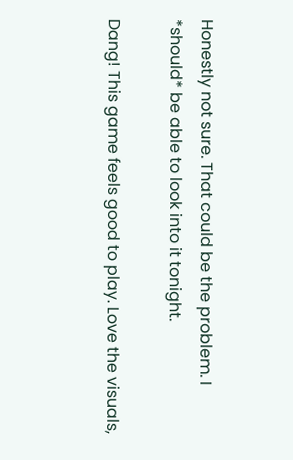Honestly not sure. That could be the problem. I *should* be able to look into it tonight.

Dang! This game feels good to play. Love the visuals,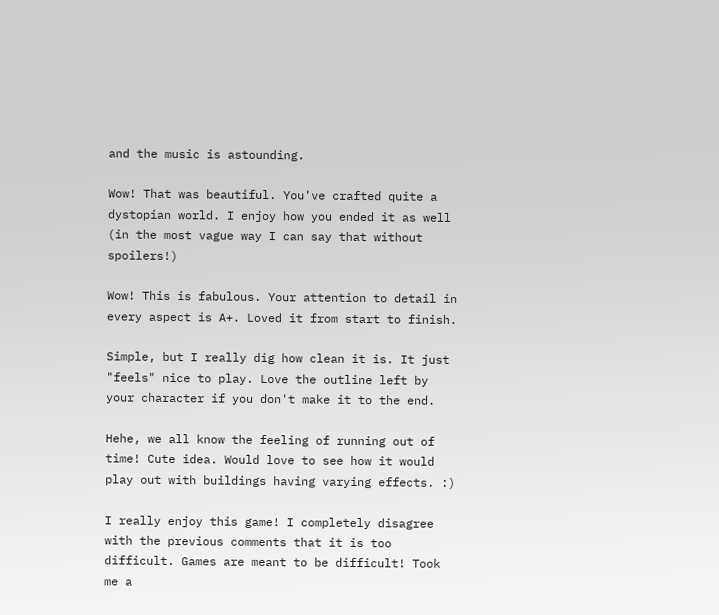and the music is astounding.

Wow! That was beautiful. You've crafted quite a dystopian world. I enjoy how you ended it as well (in the most vague way I can say that without spoilers!)

Wow! This is fabulous. Your attention to detail in every aspect is A+. Loved it from start to finish.

Simple, but I really dig how clean it is. It just "feels" nice to play. Love the outline left by your character if you don't make it to the end.

Hehe, we all know the feeling of running out of time! Cute idea. Would love to see how it would play out with buildings having varying effects. :)

I really enjoy this game! I completely disagree with the previous comments that it is too difficult. Games are meant to be difficult! Took me a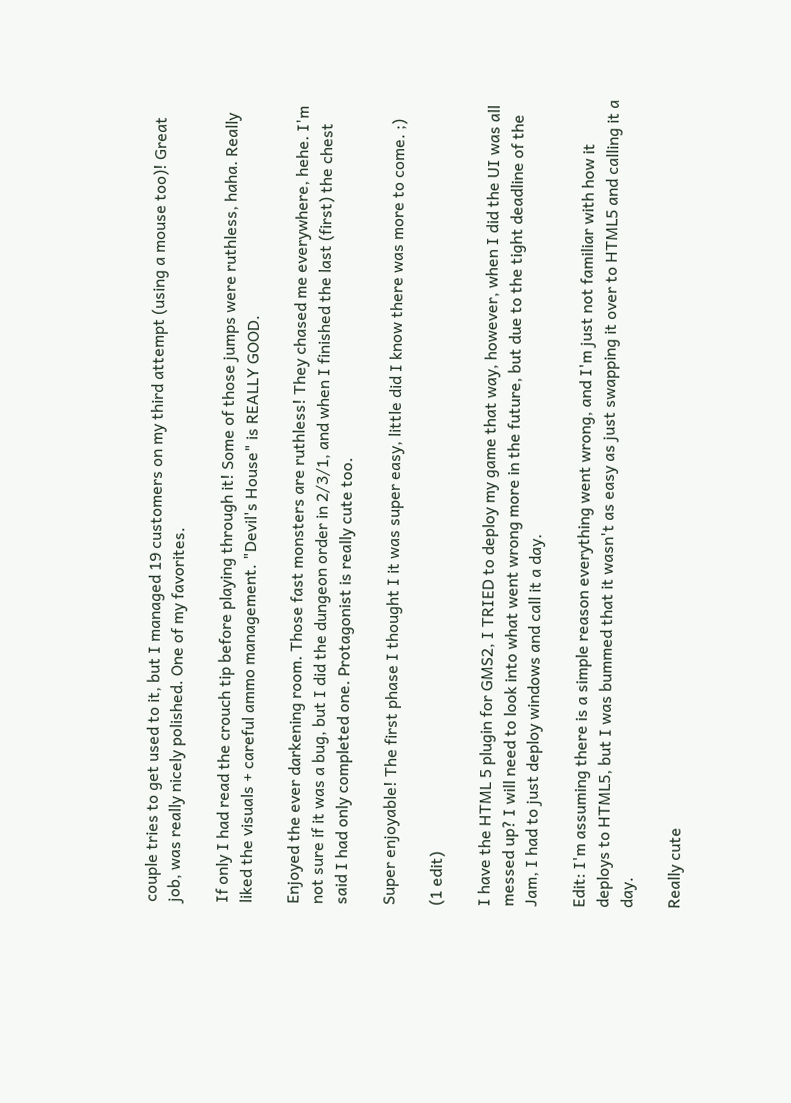couple tries to get used to it, but I managed 19 customers on my third attempt (using a mouse too)! Great job, was really nicely polished. One of my favorites.

If only I had read the crouch tip before playing through it! Some of those jumps were ruthless, haha. Really liked the visuals + careful ammo management. "Devil's House" is REALLY GOOD.

Enjoyed the ever darkening room. Those fast monsters are ruthless! They chased me everywhere, hehe. I'm not sure if it was a bug, but I did the dungeon order in 2/3/1, and when I finished the last (first) the chest said I had only completed one. Protagonist is really cute too.

Super enjoyable! The first phase I thought I it was super easy, little did I know there was more to come. ;)

(1 edit)

I have the HTML 5 plugin for GMS2, I TRIED to deploy my game that way, however, when I did the UI was all messed up? I will need to look into what went wrong more in the future, but due to the tight deadline of the Jam, I had to just deploy windows and call it a day.

Edit: I'm assuming there is a simple reason everything went wrong, and I'm just not familiar with how it deploys to HTML5, but I was bummed that it wasn't as easy as just swapping it over to HTML5 and calling it a day.

Really cute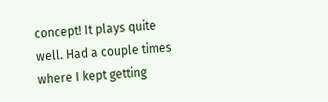concept! It plays quite well. Had a couple times where I kept getting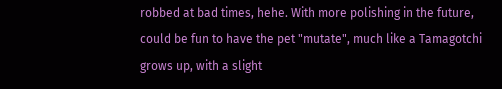robbed at bad times, hehe. With more polishing in the future, could be fun to have the pet "mutate", much like a Tamagotchi grows up, with a slight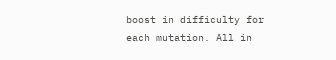boost in difficulty for each mutation. All in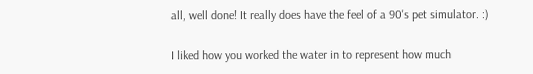all, well done! It really does have the feel of a 90's pet simulator. :)

I liked how you worked the water in to represent how much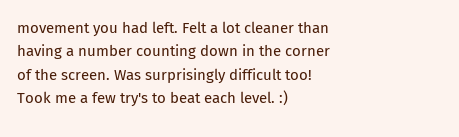movement you had left. Felt a lot cleaner than having a number counting down in the corner of the screen. Was surprisingly difficult too! Took me a few try's to beat each level. :)